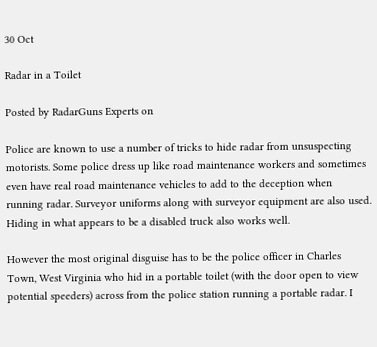30 Oct

Radar in a Toilet

Posted by RadarGuns Experts on

Police are known to use a number of tricks to hide radar from unsuspecting motorists. Some police dress up like road maintenance workers and sometimes even have real road maintenance vehicles to add to the deception when running radar. Surveyor uniforms along with surveyor equipment are also used. Hiding in what appears to be a disabled truck also works well.

However the most original disguise has to be the police officer in Charles Town, West Virginia who hid in a portable toilet (with the door open to view potential speeders) across from the police station running a portable radar. I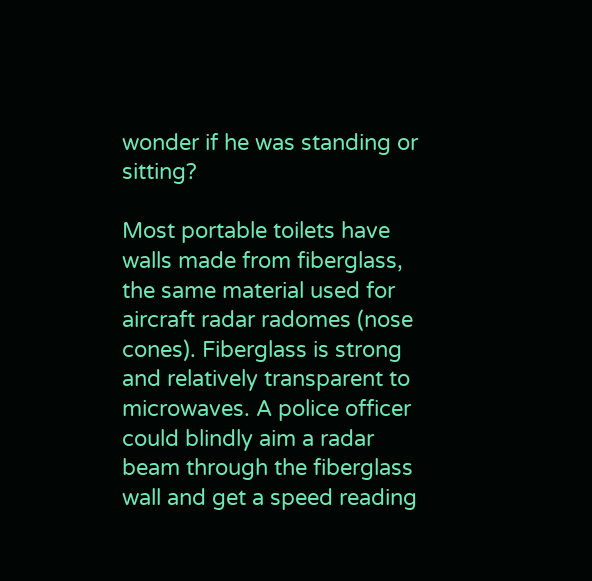wonder if he was standing or sitting?

Most portable toilets have walls made from fiberglass, the same material used for aircraft radar radomes (nose cones). Fiberglass is strong and relatively transparent to microwaves. A police officer could blindly aim a radar beam through the fiberglass wall and get a speed reading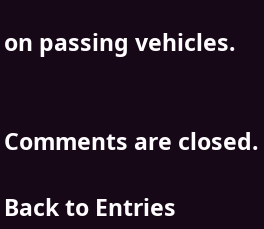on passing vehicles.


Comments are closed.

Back to Entries